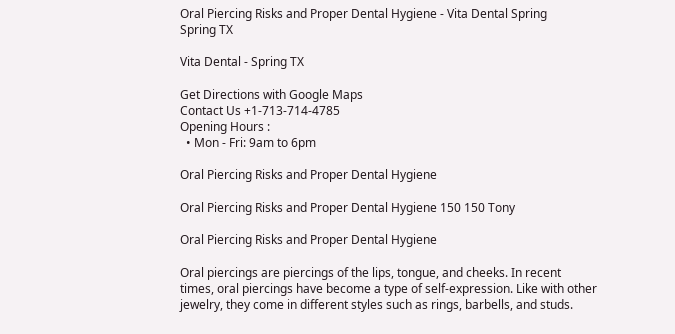Oral Piercing Risks and Proper Dental Hygiene - Vita Dental Spring
Spring TX

Vita Dental - Spring TX

Get Directions with Google Maps
Contact Us +1-713-714-4785
Opening Hours :
  • Mon - Fri: 9am to 6pm

Oral Piercing Risks and Proper Dental Hygiene

Oral Piercing Risks and Proper Dental Hygiene 150 150 Tony

Oral Piercing Risks and Proper Dental Hygiene

Oral piercings are piercings of the lips, tongue, and cheeks. In recent times, oral piercings have become a type of self-expression. Like with other jewelry, they come in different styles such as rings, barbells, and studs.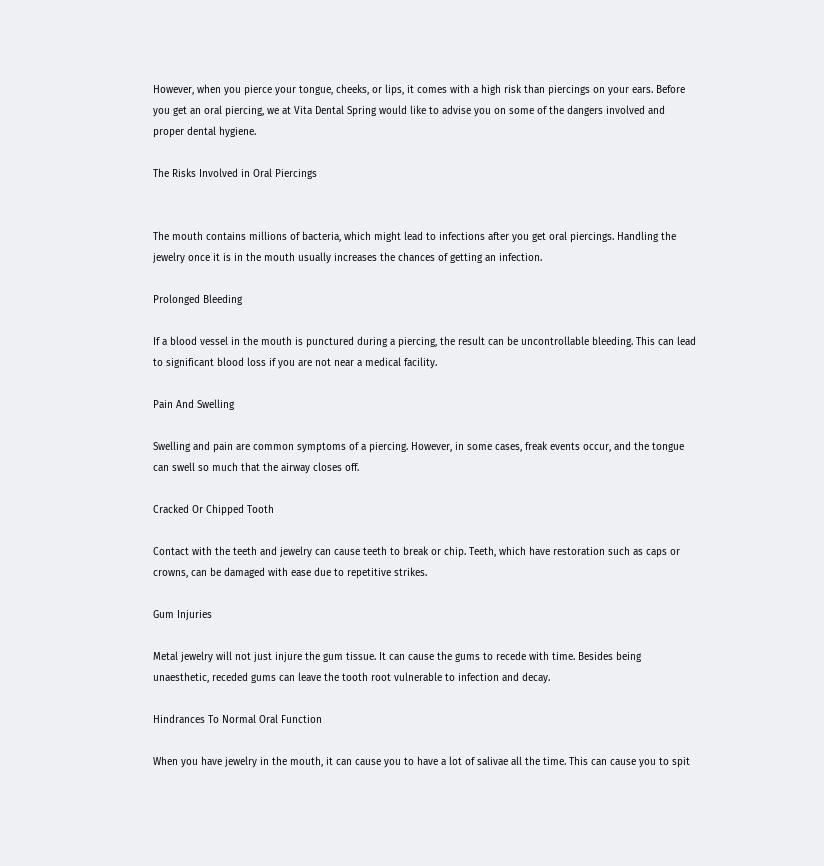However, when you pierce your tongue, cheeks, or lips, it comes with a high risk than piercings on your ears. Before you get an oral piercing, we at Vita Dental Spring would like to advise you on some of the dangers involved and proper dental hygiene.

The Risks Involved in Oral Piercings


The mouth contains millions of bacteria, which might lead to infections after you get oral piercings. Handling the jewelry once it is in the mouth usually increases the chances of getting an infection.

Prolonged Bleeding

If a blood vessel in the mouth is punctured during a piercing, the result can be uncontrollable bleeding. This can lead to significant blood loss if you are not near a medical facility.

Pain And Swelling

Swelling and pain are common symptoms of a piercing. However, in some cases, freak events occur, and the tongue can swell so much that the airway closes off.

Cracked Or Chipped Tooth

Contact with the teeth and jewelry can cause teeth to break or chip. Teeth, which have restoration such as caps or crowns, can be damaged with ease due to repetitive strikes.

Gum Injuries

Metal jewelry will not just injure the gum tissue. It can cause the gums to recede with time. Besides being unaesthetic, receded gums can leave the tooth root vulnerable to infection and decay.

Hindrances To Normal Oral Function

When you have jewelry in the mouth, it can cause you to have a lot of salivae all the time. This can cause you to spit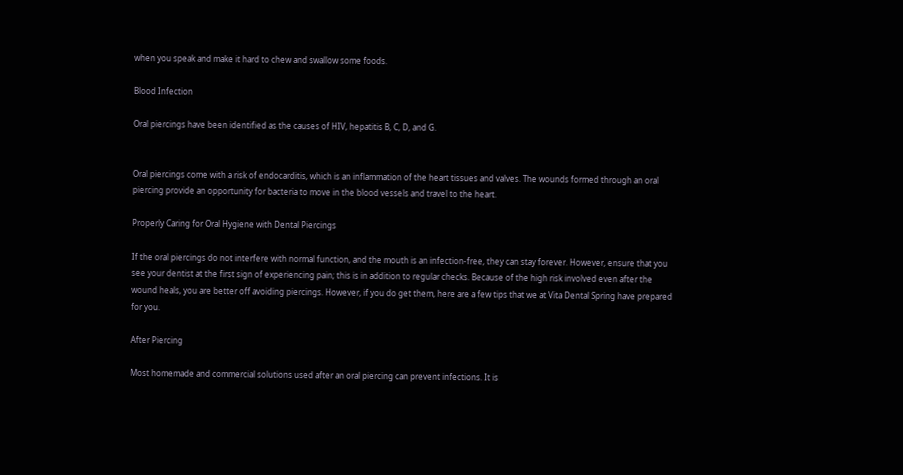when you speak and make it hard to chew and swallow some foods.

Blood Infection

Oral piercings have been identified as the causes of HIV, hepatitis B, C, D, and G.


Oral piercings come with a risk of endocarditis, which is an inflammation of the heart tissues and valves. The wounds formed through an oral piercing provide an opportunity for bacteria to move in the blood vessels and travel to the heart.

Properly Caring for Oral Hygiene with Dental Piercings

If the oral piercings do not interfere with normal function, and the mouth is an infection-free, they can stay forever. However, ensure that you see your dentist at the first sign of experiencing pain; this is in addition to regular checks. Because of the high risk involved even after the wound heals, you are better off avoiding piercings. However, if you do get them, here are a few tips that we at Vita Dental Spring have prepared for you.

After Piercing

Most homemade and commercial solutions used after an oral piercing can prevent infections. It is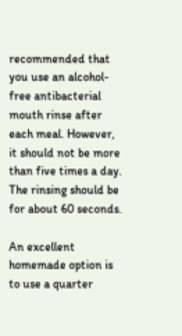recommended that you use an alcohol-free antibacterial mouth rinse after each meal. However, it should not be more than five times a day. The rinsing should be for about 60 seconds.

An excellent homemade option is to use a quarter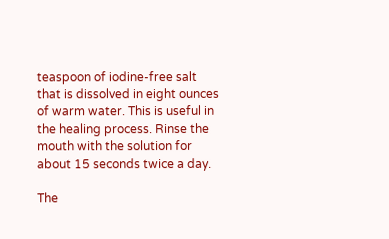teaspoon of iodine-free salt that is dissolved in eight ounces of warm water. This is useful in the healing process. Rinse the mouth with the solution for about 15 seconds twice a day.

The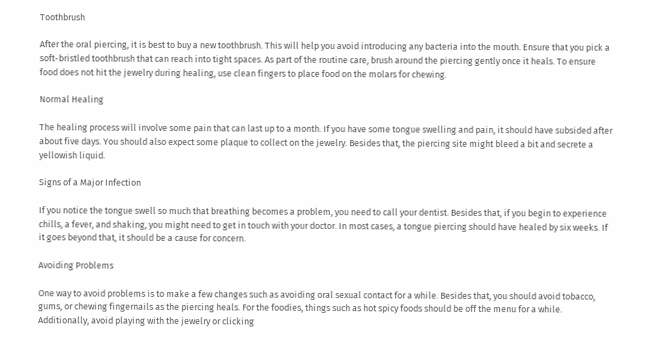Toothbrush

After the oral piercing, it is best to buy a new toothbrush. This will help you avoid introducing any bacteria into the mouth. Ensure that you pick a soft-bristled toothbrush that can reach into tight spaces. As part of the routine care, brush around the piercing gently once it heals. To ensure food does not hit the jewelry during healing, use clean fingers to place food on the molars for chewing.

Normal Healing

The healing process will involve some pain that can last up to a month. If you have some tongue swelling and pain, it should have subsided after about five days. You should also expect some plaque to collect on the jewelry. Besides that, the piercing site might bleed a bit and secrete a yellowish liquid.

Signs of a Major Infection

If you notice the tongue swell so much that breathing becomes a problem, you need to call your dentist. Besides that, if you begin to experience chills, a fever, and shaking, you might need to get in touch with your doctor. In most cases, a tongue piercing should have healed by six weeks. If it goes beyond that, it should be a cause for concern.

Avoiding Problems

One way to avoid problems is to make a few changes such as avoiding oral sexual contact for a while. Besides that, you should avoid tobacco, gums, or chewing fingernails as the piercing heals. For the foodies, things such as hot spicy foods should be off the menu for a while. Additionally, avoid playing with the jewelry or clicking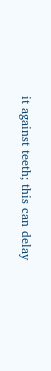it against teeth; this can delay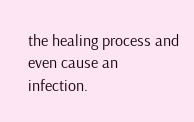the healing process and even cause an infection.